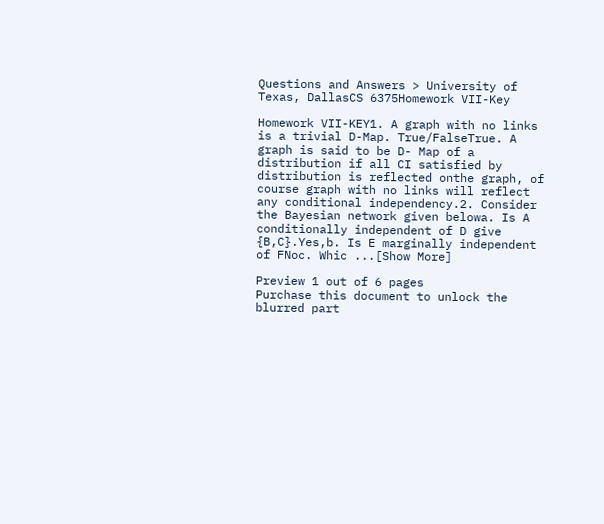Questions and Answers > University of Texas, DallasCS 6375Homework VII-Key

Homework VII-KEY1. A graph with no links is a trivial D-Map. True/FalseTrue. A graph is said to be D- Map of a distribution if all CI satisfied by distribution is reflected onthe graph, of course graph with no links will reflect any conditional independency.2. Consider the Bayesian network given belowa. Is A conditionally independent of D give {B,C}.Yes,b. Is E marginally independent of FNoc. Whic ...[Show More]

Preview 1 out of 6 pages
Purchase this document to unlock the blurred part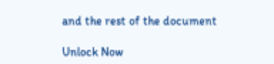and the rest of the document

Unlock Now